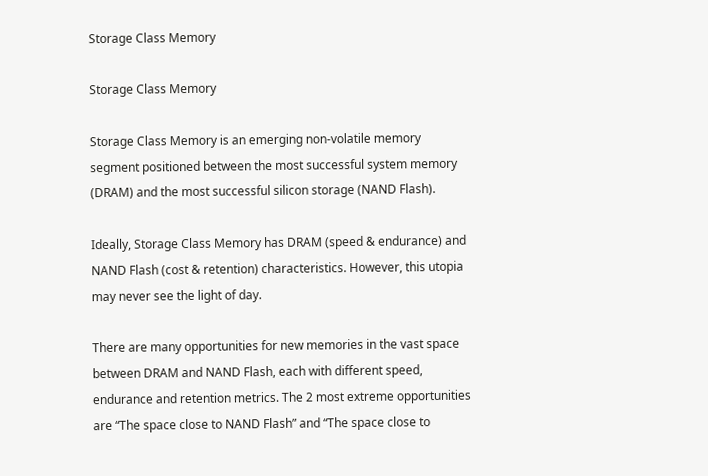Storage Class Memory

Storage Class Memory

Storage Class Memory is an emerging non-volatile memory segment positioned between the most successful system memory (DRAM) and the most successful silicon storage (NAND Flash).

Ideally, Storage Class Memory has DRAM (speed & endurance) and NAND Flash (cost & retention) characteristics. However, this utopia may never see the light of day.

There are many opportunities for new memories in the vast space between DRAM and NAND Flash, each with different speed, endurance and retention metrics. The 2 most extreme opportunities are “The space close to NAND Flash” and “The space close to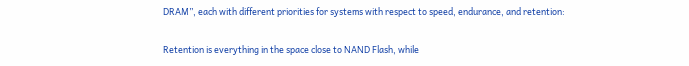DRAM”, each with different priorities for systems with respect to speed, endurance, and retention:

Retention is everything in the space close to NAND Flash, while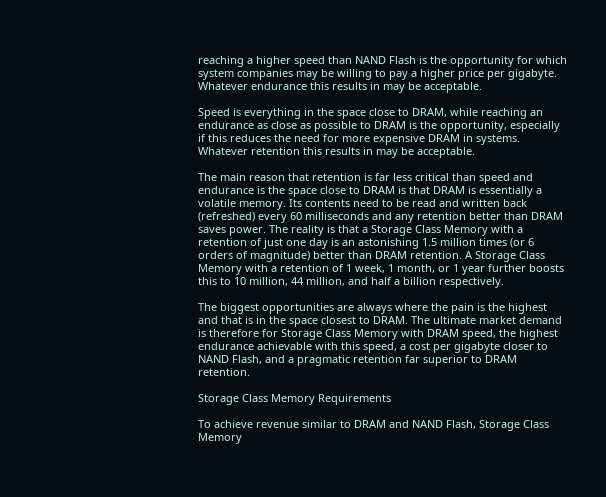reaching a higher speed than NAND Flash is the opportunity for which system companies may be willing to pay a higher price per gigabyte. Whatever endurance this results in may be acceptable.

Speed is everything in the space close to DRAM, while reaching an endurance as close as possible to DRAM is the opportunity, especially if this reduces the need for more expensive DRAM in systems. Whatever retention this results in may be acceptable.

The main reason that retention is far less critical than speed and endurance is the space close to DRAM is that DRAM is essentially a volatile memory. Its contents need to be read and written back (refreshed) every 60 milliseconds and any retention better than DRAM saves power. The reality is that a Storage Class Memory with a retention of just one day is an astonishing 1.5 million times (or 6 orders of magnitude) better than DRAM retention. A Storage Class Memory with a retention of 1 week, 1 month, or 1 year further boosts this to 10 million, 44 million, and half a billion respectively.

The biggest opportunities are always where the pain is the highest and that is in the space closest to DRAM. The ultimate market demand is therefore for Storage Class Memory with DRAM speed, the highest endurance achievable with this speed, a cost per gigabyte closer to NAND Flash, and a pragmatic retention far superior to DRAM retention.

Storage Class Memory Requirements

To achieve revenue similar to DRAM and NAND Flash, Storage Class Memory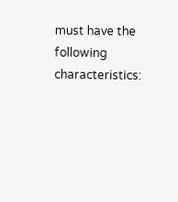must have the following characteristics: